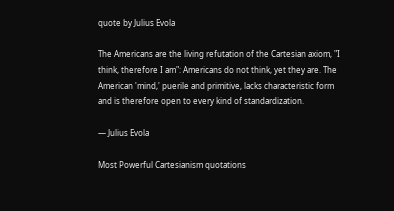quote by Julius Evola

The Americans are the living refutation of the Cartesian axiom, "I think, therefore I am": Americans do not think, yet they are. The American 'mind,' puerile and primitive, lacks characteristic form and is therefore open to every kind of standardization.

— Julius Evola

Most Powerful Cartesianism quotations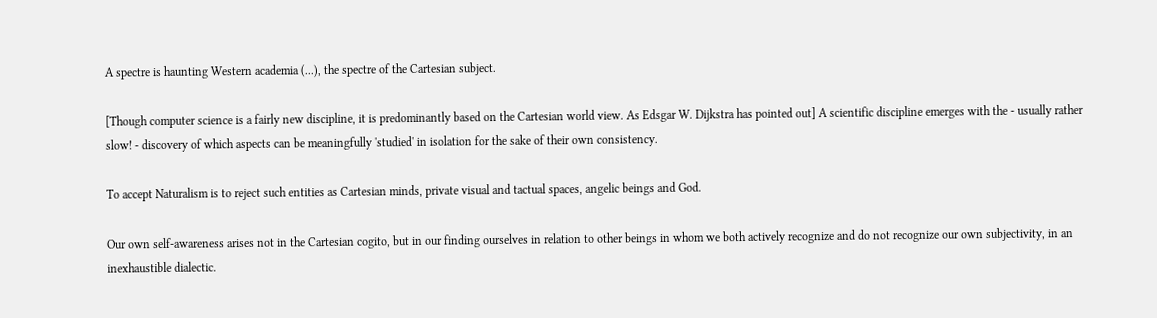A spectre is haunting Western academia (...), the spectre of the Cartesian subject.

[Though computer science is a fairly new discipline, it is predominantly based on the Cartesian world view. As Edsgar W. Dijkstra has pointed out] A scientific discipline emerges with the - usually rather slow! - discovery of which aspects can be meaningfully 'studied' in isolation for the sake of their own consistency.

To accept Naturalism is to reject such entities as Cartesian minds, private visual and tactual spaces, angelic beings and God.

Our own self-awareness arises not in the Cartesian cogito, but in our finding ourselves in relation to other beings in whom we both actively recognize and do not recognize our own subjectivity, in an inexhaustible dialectic.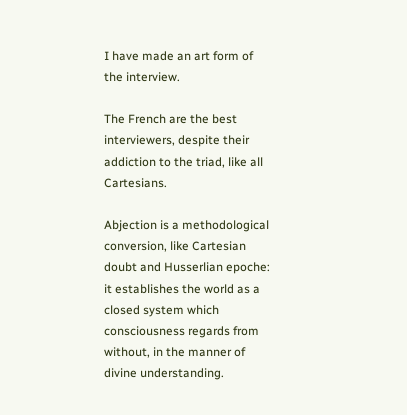I have made an art form of the interview.

The French are the best interviewers, despite their addiction to the triad, like all Cartesians.

Abjection is a methodological conversion, like Cartesian doubt and Husserlian epoche: it establishes the world as a closed system which consciousness regards from without, in the manner of divine understanding.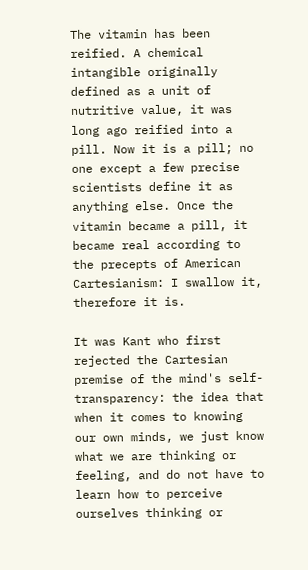The vitamin has been reified. A chemical intangible originally defined as a unit of nutritive value, it was long ago reified into a pill. Now it is a pill; no one except a few precise scientists define it as anything else. Once the vitamin became a pill, it became real according to the precepts of American Cartesianism: I swallow it, therefore it is.

It was Kant who first rejected the Cartesian premise of the mind's self-transparency: the idea that when it comes to knowing our own minds, we just know what we are thinking or feeling, and do not have to learn how to perceive ourselves thinking or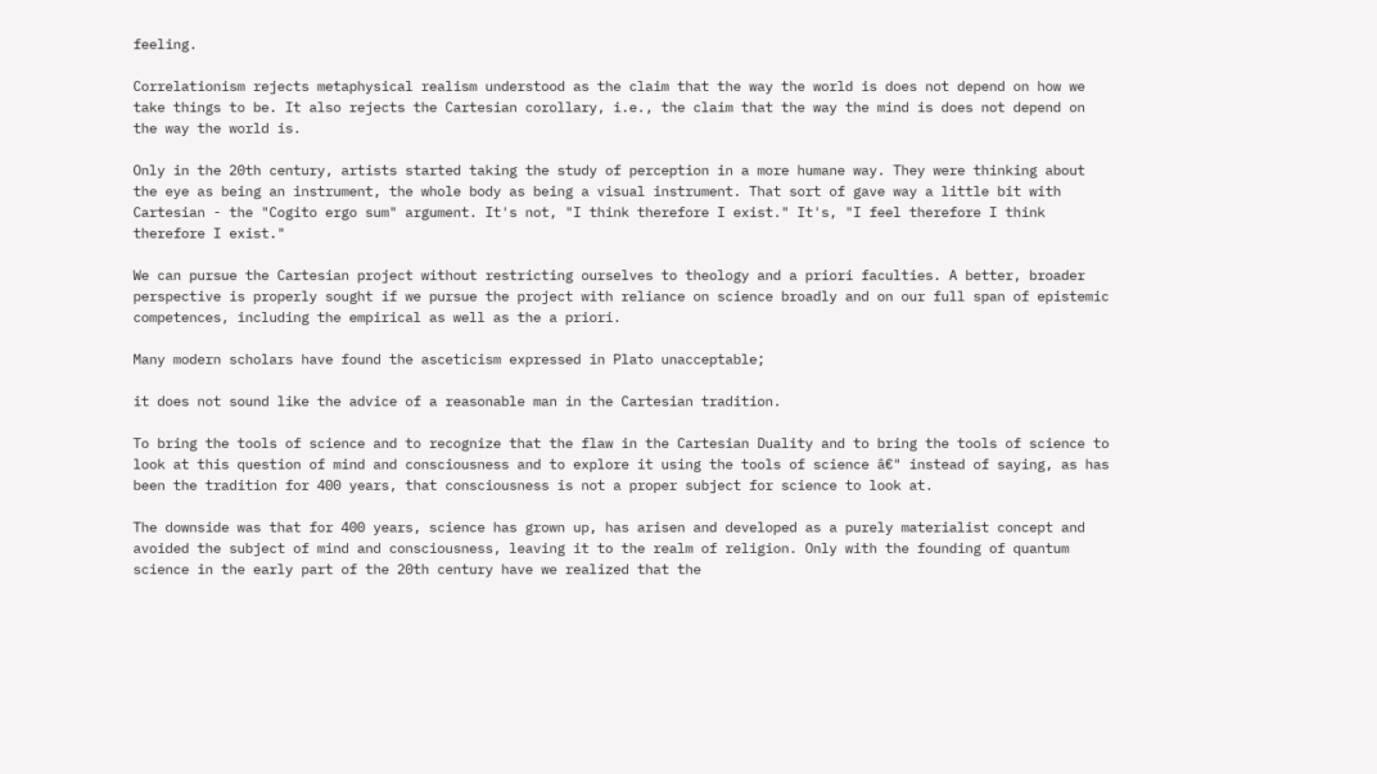feeling.

Correlationism rejects metaphysical realism understood as the claim that the way the world is does not depend on how we take things to be. It also rejects the Cartesian corollary, i.e., the claim that the way the mind is does not depend on the way the world is.

Only in the 20th century, artists started taking the study of perception in a more humane way. They were thinking about the eye as being an instrument, the whole body as being a visual instrument. That sort of gave way a little bit with Cartesian - the "Cogito ergo sum" argument. It's not, "I think therefore I exist." It's, "I feel therefore I think therefore I exist."

We can pursue the Cartesian project without restricting ourselves to theology and a priori faculties. A better, broader perspective is properly sought if we pursue the project with reliance on science broadly and on our full span of epistemic competences, including the empirical as well as the a priori.

Many modern scholars have found the asceticism expressed in Plato unacceptable;

it does not sound like the advice of a reasonable man in the Cartesian tradition.

To bring the tools of science and to recognize that the flaw in the Cartesian Duality and to bring the tools of science to look at this question of mind and consciousness and to explore it using the tools of science â€" instead of saying, as has been the tradition for 400 years, that consciousness is not a proper subject for science to look at.

The downside was that for 400 years, science has grown up, has arisen and developed as a purely materialist concept and avoided the subject of mind and consciousness, leaving it to the realm of religion. Only with the founding of quantum science in the early part of the 20th century have we realized that the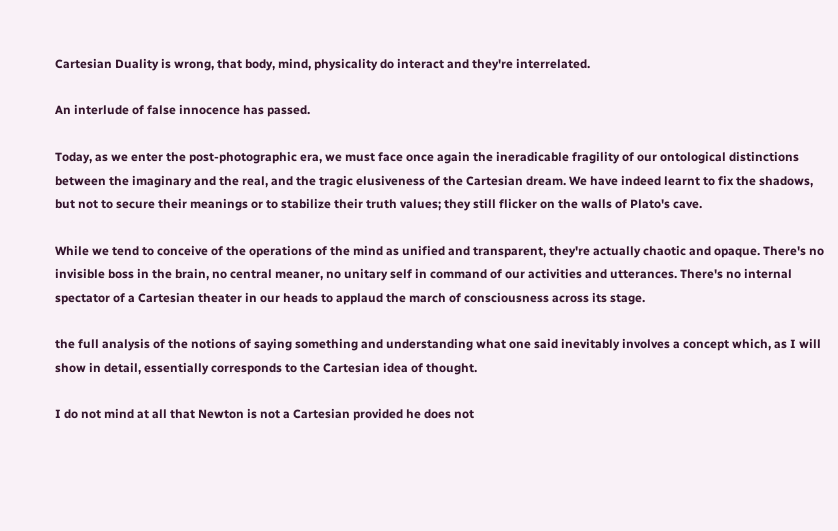Cartesian Duality is wrong, that body, mind, physicality do interact and they're interrelated.

An interlude of false innocence has passed.

Today, as we enter the post-photographic era, we must face once again the ineradicable fragility of our ontological distinctions between the imaginary and the real, and the tragic elusiveness of the Cartesian dream. We have indeed learnt to fix the shadows, but not to secure their meanings or to stabilize their truth values; they still flicker on the walls of Plato's cave.

While we tend to conceive of the operations of the mind as unified and transparent, they're actually chaotic and opaque. There's no invisible boss in the brain, no central meaner, no unitary self in command of our activities and utterances. There's no internal spectator of a Cartesian theater in our heads to applaud the march of consciousness across its stage.

the full analysis of the notions of saying something and understanding what one said inevitably involves a concept which, as I will show in detail, essentially corresponds to the Cartesian idea of thought.

I do not mind at all that Newton is not a Cartesian provided he does not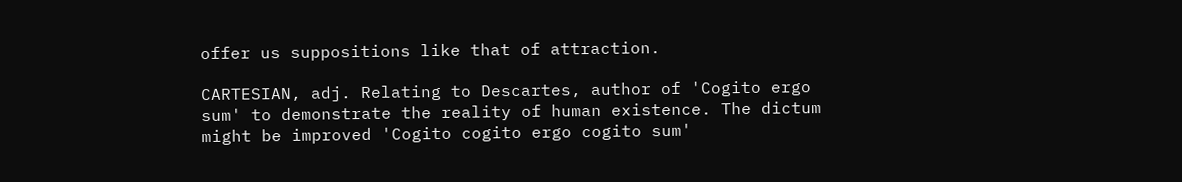offer us suppositions like that of attraction.

CARTESIAN, adj. Relating to Descartes, author of 'Cogito ergo sum' to demonstrate the reality of human existence. The dictum might be improved 'Cogito cogito ergo cogito sum'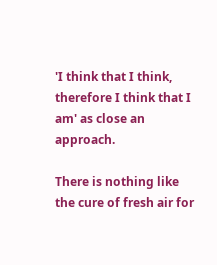'I think that I think, therefore I think that I am' as close an approach.

There is nothing like the cure of fresh air for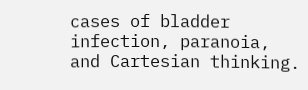cases of bladder infection, paranoia, and Cartesian thinking.